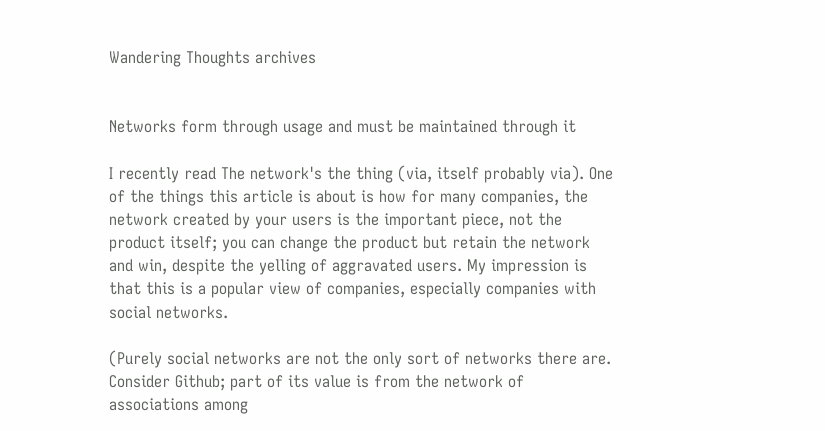Wandering Thoughts archives


Networks form through usage and must be maintained through it

I recently read The network's the thing (via, itself probably via). One of the things this article is about is how for many companies, the network created by your users is the important piece, not the product itself; you can change the product but retain the network and win, despite the yelling of aggravated users. My impression is that this is a popular view of companies, especially companies with social networks.

(Purely social networks are not the only sort of networks there are. Consider Github; part of its value is from the network of associations among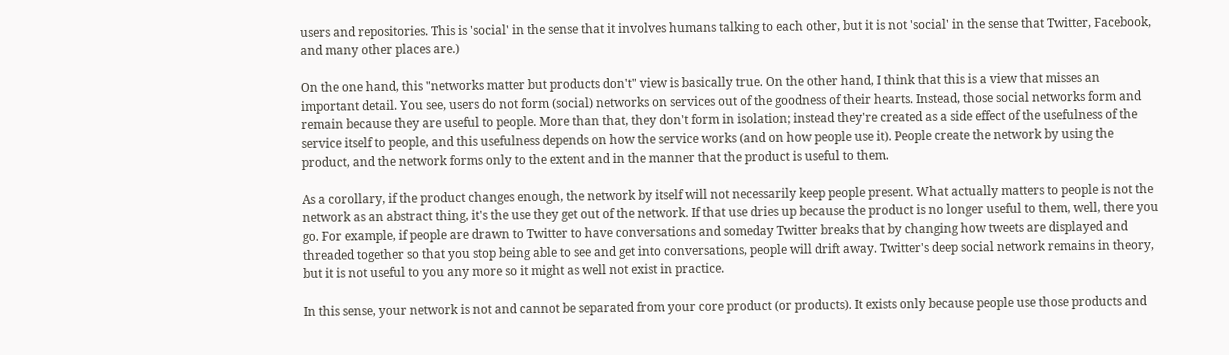users and repositories. This is 'social' in the sense that it involves humans talking to each other, but it is not 'social' in the sense that Twitter, Facebook, and many other places are.)

On the one hand, this "networks matter but products don't" view is basically true. On the other hand, I think that this is a view that misses an important detail. You see, users do not form (social) networks on services out of the goodness of their hearts. Instead, those social networks form and remain because they are useful to people. More than that, they don't form in isolation; instead they're created as a side effect of the usefulness of the service itself to people, and this usefulness depends on how the service works (and on how people use it). People create the network by using the product, and the network forms only to the extent and in the manner that the product is useful to them.

As a corollary, if the product changes enough, the network by itself will not necessarily keep people present. What actually matters to people is not the network as an abstract thing, it's the use they get out of the network. If that use dries up because the product is no longer useful to them, well, there you go. For example, if people are drawn to Twitter to have conversations and someday Twitter breaks that by changing how tweets are displayed and threaded together so that you stop being able to see and get into conversations, people will drift away. Twitter's deep social network remains in theory, but it is not useful to you any more so it might as well not exist in practice.

In this sense, your network is not and cannot be separated from your core product (or products). It exists only because people use those products and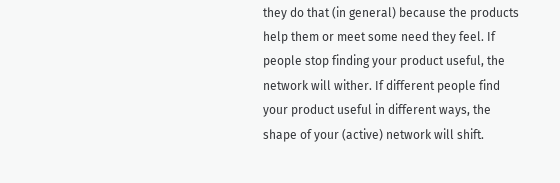they do that (in general) because the products help them or meet some need they feel. If people stop finding your product useful, the network will wither. If different people find your product useful in different ways, the shape of your (active) network will shift.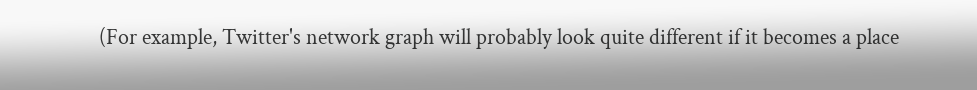(For example, Twitter's network graph will probably look quite different if it becomes a place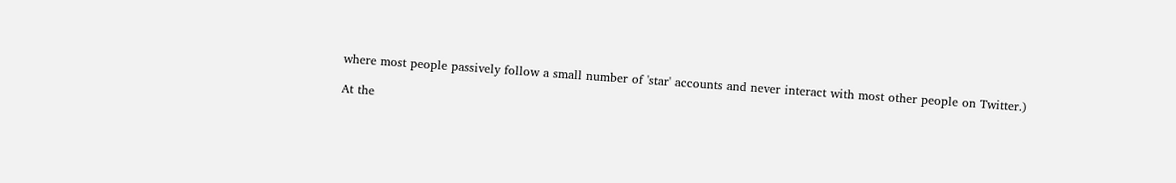where most people passively follow a small number of 'star' accounts and never interact with most other people on Twitter.)

At the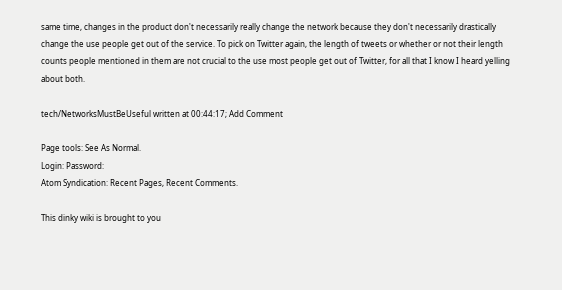same time, changes in the product don't necessarily really change the network because they don't necessarily drastically change the use people get out of the service. To pick on Twitter again, the length of tweets or whether or not their length counts people mentioned in them are not crucial to the use most people get out of Twitter, for all that I know I heard yelling about both.

tech/NetworksMustBeUseful written at 00:44:17; Add Comment

Page tools: See As Normal.
Login: Password:
Atom Syndication: Recent Pages, Recent Comments.

This dinky wiki is brought to you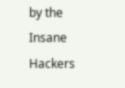by the Insane Hackers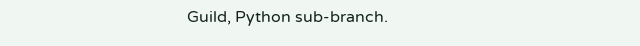Guild, Python sub-branch.